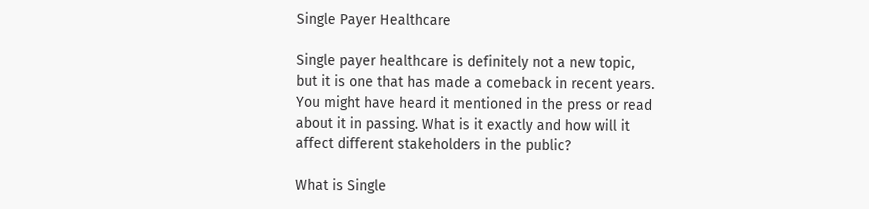Single Payer Healthcare

Single payer healthcare is definitely not a new topic, but it is one that has made a comeback in recent years. You might have heard it mentioned in the press or read about it in passing. What is it exactly and how will it affect different stakeholders in the public?

What is Single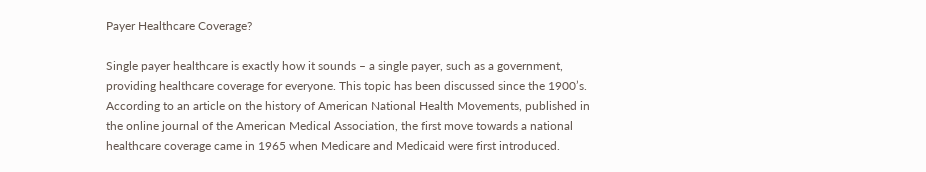Payer Healthcare Coverage?

Single payer healthcare is exactly how it sounds – a single payer, such as a government, providing healthcare coverage for everyone. This topic has been discussed since the 1900’s. According to an article on the history of American National Health Movements, published in the online journal of the American Medical Association, the first move towards a national healthcare coverage came in 1965 when Medicare and Medicaid were first introduced.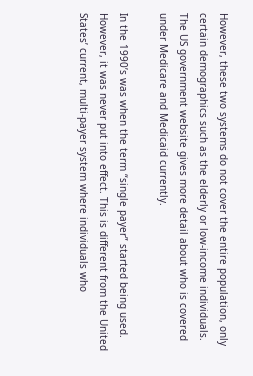However, these two systems do not cover the entire population, only certain demographics such as the elderly or low-income individuals. The US government website gives more detail about who is covered under Medicare and Medicaid currently.

In the 1990’s was when the term “single payer” started being used. However, it was never put into effect. This is different from the United States’ current, multi-payer system where individuals who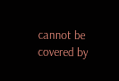cannot be covered by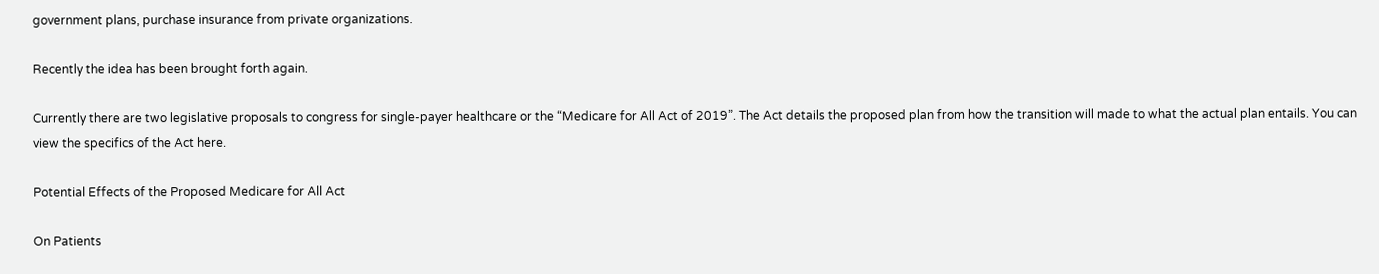government plans, purchase insurance from private organizations.

Recently the idea has been brought forth again.

Currently there are two legislative proposals to congress for single-payer healthcare or the “Medicare for All Act of 2019”. The Act details the proposed plan from how the transition will made to what the actual plan entails. You can view the specifics of the Act here.

Potential Effects of the Proposed Medicare for All Act

On Patients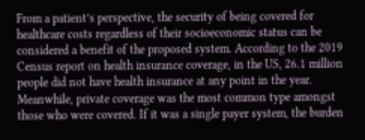From a patient’s perspective, the security of being covered for healthcare costs regardless of their socioeconomic status can be considered a benefit of the proposed system. According to the 2019 Census report on health insurance coverage, in the US, 26.1 million people did not have health insurance at any point in the year. Meanwhile, private coverage was the most common type amongst those who were covered. If it was a single payer system, the burden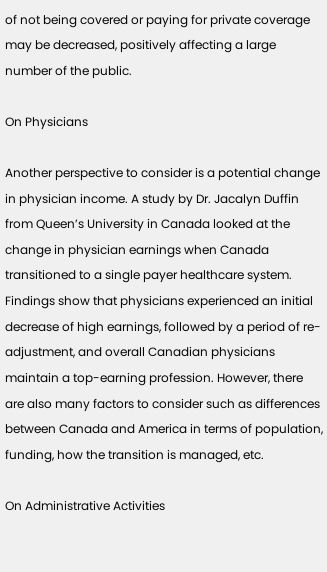of not being covered or paying for private coverage may be decreased, positively affecting a large number of the public.

On Physicians

Another perspective to consider is a potential change in physician income. A study by Dr. Jacalyn Duffin from Queen’s University in Canada looked at the change in physician earnings when Canada transitioned to a single payer healthcare system. Findings show that physicians experienced an initial decrease of high earnings, followed by a period of re-adjustment, and overall Canadian physicians maintain a top-earning profession. However, there are also many factors to consider such as differences between Canada and America in terms of population, funding, how the transition is managed, etc.

On Administrative Activities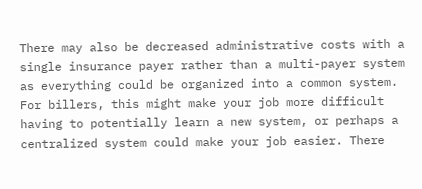There may also be decreased administrative costs with a single insurance payer rather than a multi-payer system as everything could be organized into a common system. For billers, this might make your job more difficult having to potentially learn a new system, or perhaps a centralized system could make your job easier. There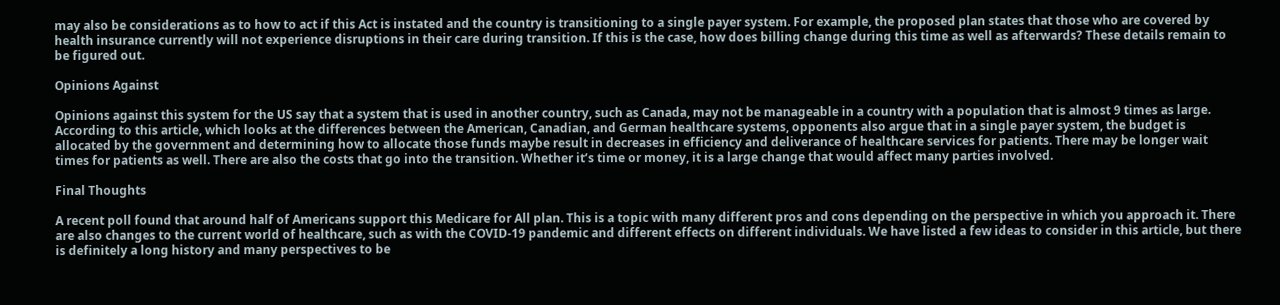may also be considerations as to how to act if this Act is instated and the country is transitioning to a single payer system. For example, the proposed plan states that those who are covered by health insurance currently will not experience disruptions in their care during transition. If this is the case, how does billing change during this time as well as afterwards? These details remain to be figured out.

Opinions Against

Opinions against this system for the US say that a system that is used in another country, such as Canada, may not be manageable in a country with a population that is almost 9 times as large. According to this article, which looks at the differences between the American, Canadian, and German healthcare systems, opponents also argue that in a single payer system, the budget is allocated by the government and determining how to allocate those funds maybe result in decreases in efficiency and deliverance of healthcare services for patients. There may be longer wait times for patients as well. There are also the costs that go into the transition. Whether it’s time or money, it is a large change that would affect many parties involved.

Final Thoughts

A recent poll found that around half of Americans support this Medicare for All plan. This is a topic with many different pros and cons depending on the perspective in which you approach it. There are also changes to the current world of healthcare, such as with the COVID-19 pandemic and different effects on different individuals. We have listed a few ideas to consider in this article, but there is definitely a long history and many perspectives to be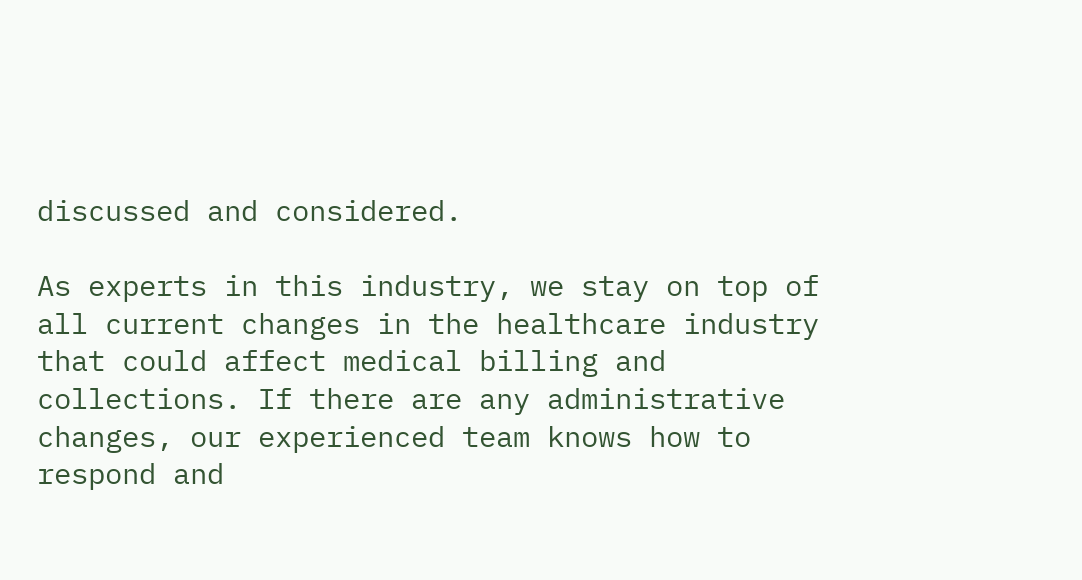discussed and considered.

As experts in this industry, we stay on top of all current changes in the healthcare industry that could affect medical billing and collections. If there are any administrative changes, our experienced team knows how to respond and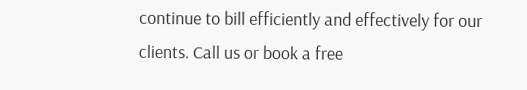continue to bill efficiently and effectively for our clients. Call us or book a free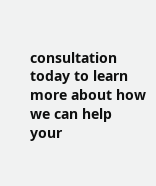consultation today to learn more about how we can help your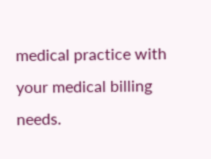medical practice with your medical billing needs.